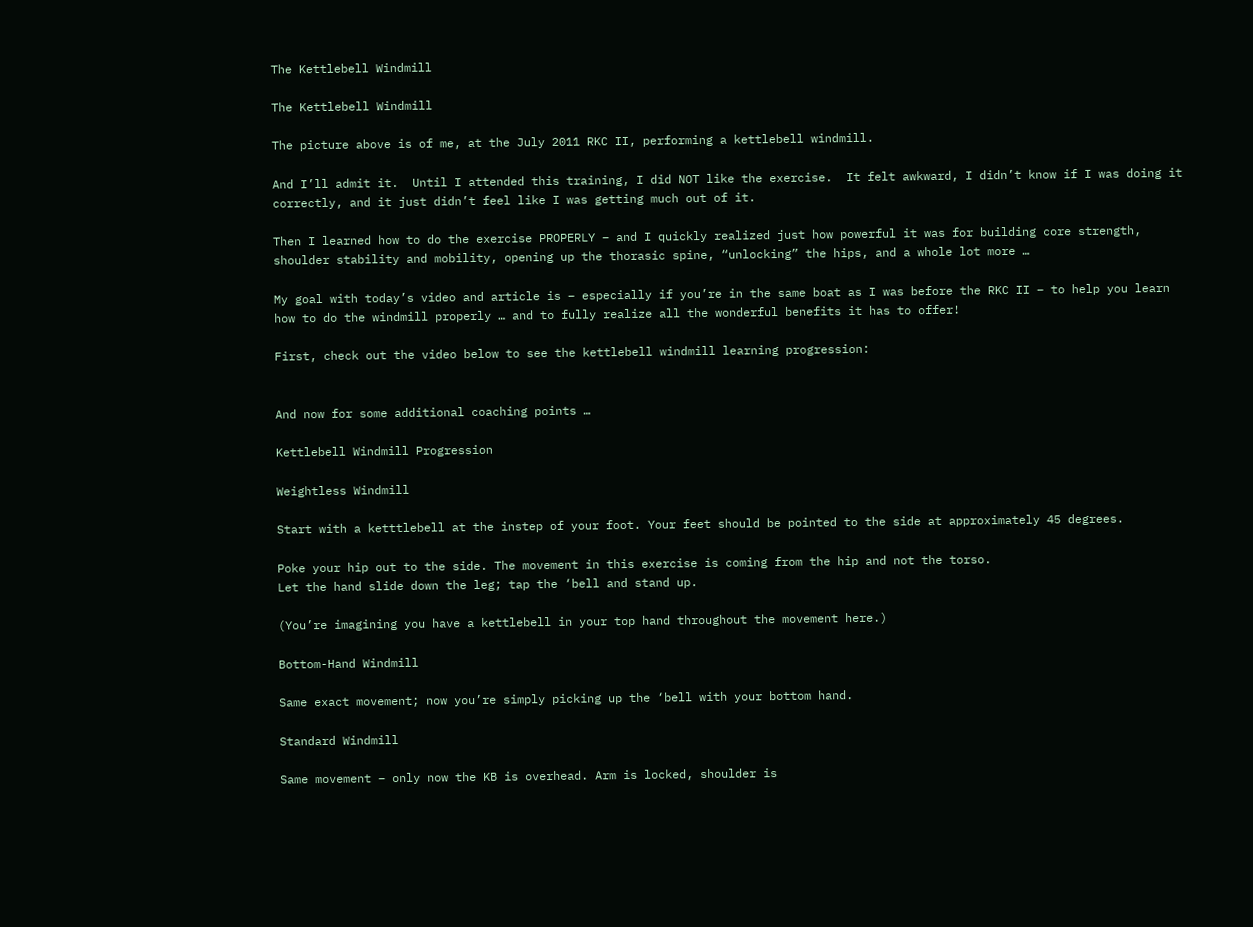The Kettlebell Windmill

The Kettlebell Windmill

The picture above is of me, at the July 2011 RKC II, performing a kettlebell windmill.

And I’ll admit it.  Until I attended this training, I did NOT like the exercise.  It felt awkward, I didn’t know if I was doing it correctly, and it just didn’t feel like I was getting much out of it.

Then I learned how to do the exercise PROPERLY – and I quickly realized just how powerful it was for building core strength, shoulder stability and mobility, opening up the thorasic spine, “unlocking” the hips, and a whole lot more …

My goal with today’s video and article is – especially if you’re in the same boat as I was before the RKC II – to help you learn how to do the windmill properly … and to fully realize all the wonderful benefits it has to offer!

First, check out the video below to see the kettlebell windmill learning progression:


And now for some additional coaching points …

Kettlebell Windmill Progression

Weightless Windmill

Start with a ketttlebell at the instep of your foot. Your feet should be pointed to the side at approximately 45 degrees.

Poke your hip out to the side. The movement in this exercise is coming from the hip and not the torso.
Let the hand slide down the leg; tap the ‘bell and stand up.

(You’re imagining you have a kettlebell in your top hand throughout the movement here.)

Bottom-Hand Windmill

Same exact movement; now you’re simply picking up the ‘bell with your bottom hand.

Standard Windmill

Same movement – only now the KB is overhead. Arm is locked, shoulder is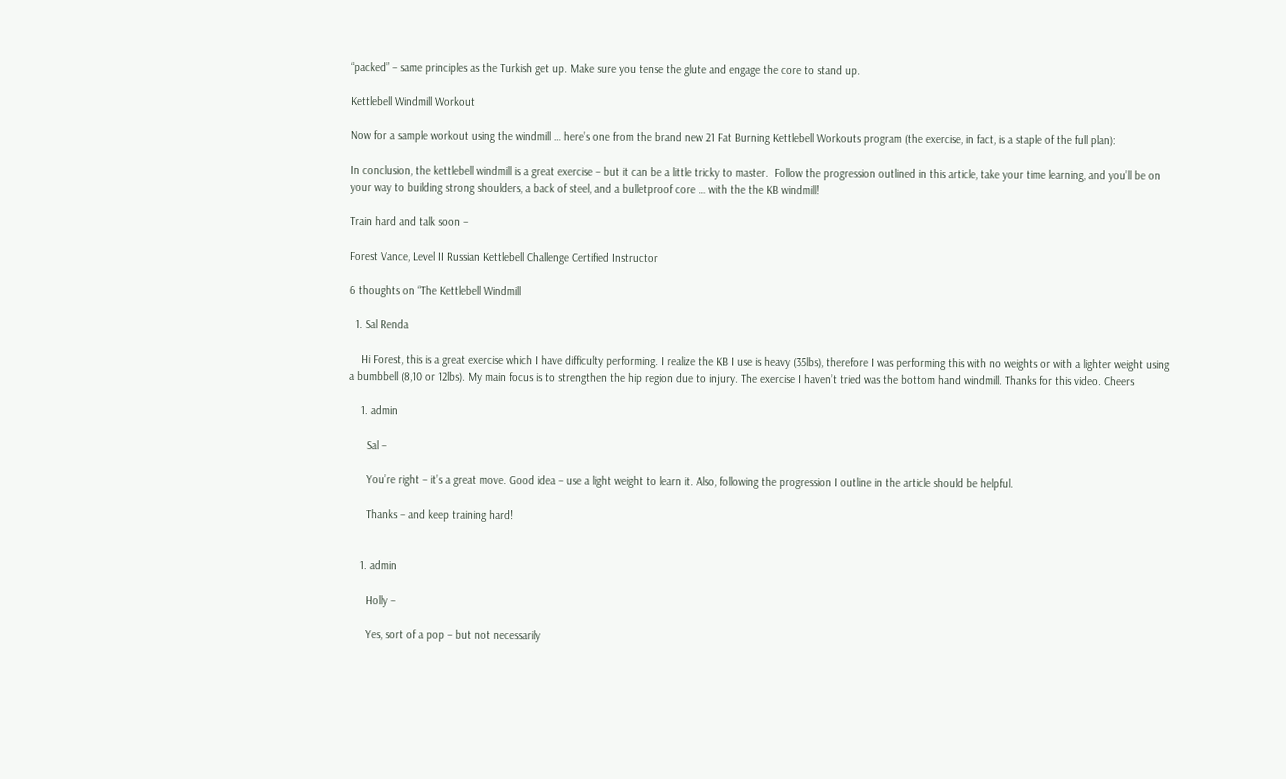“packed” – same principles as the Turkish get up. Make sure you tense the glute and engage the core to stand up.

Kettlebell Windmill Workout

Now for a sample workout using the windmill … here’s one from the brand new 21 Fat Burning Kettlebell Workouts program (the exercise, in fact, is a staple of the full plan):

In conclusion, the kettlebell windmill is a great exercise – but it can be a little tricky to master.  Follow the progression outlined in this article, take your time learning, and you’ll be on your way to building strong shoulders, a back of steel, and a bulletproof core … with the the KB windmill!

Train hard and talk soon –

Forest Vance, Level II Russian Kettlebell Challenge Certified Instructor

6 thoughts on “The Kettlebell Windmill

  1. Sal Renda

    Hi Forest, this is a great exercise which I have difficulty performing. I realize the KB I use is heavy (35lbs), therefore I was performing this with no weights or with a lighter weight using a bumbbell (8,10 or 12lbs). My main focus is to strengthen the hip region due to injury. The exercise I haven’t tried was the bottom hand windmill. Thanks for this video. Cheers

    1. admin

      Sal –

      You’re right – it’s a great move. Good idea – use a light weight to learn it. Also, following the progression I outline in the article should be helpful.

      Thanks – and keep training hard!


    1. admin

      Holly –

      Yes, sort of a pop – but not necessarily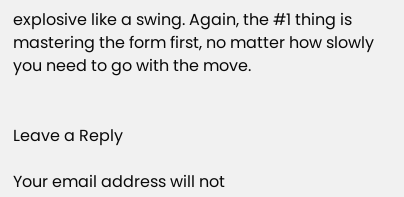explosive like a swing. Again, the #1 thing is mastering the form first, no matter how slowly you need to go with the move.


Leave a Reply

Your email address will not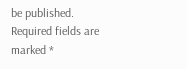be published. Required fields are marked *